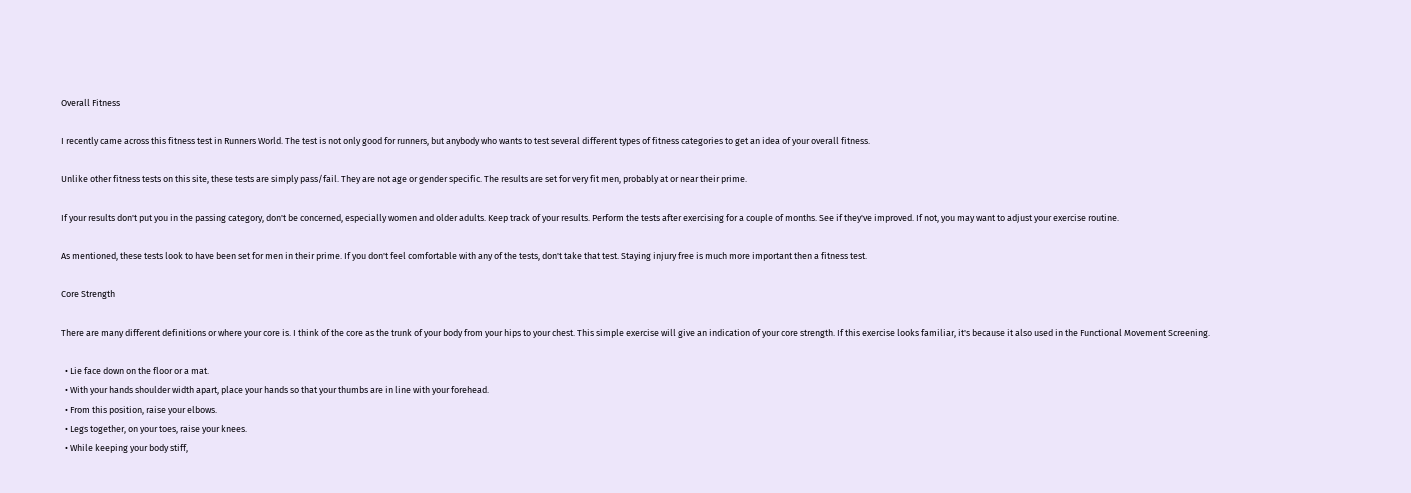Overall Fitness

I recently came across this fitness test in Runners World. The test is not only good for runners, but anybody who wants to test several different types of fitness categories to get an idea of your overall fitness.

Unlike other fitness tests on this site, these tests are simply pass/fail. They are not age or gender specific. The results are set for very fit men, probably at or near their prime.

If your results don't put you in the passing category, don't be concerned, especially women and older adults. Keep track of your results. Perform the tests after exercising for a couple of months. See if they've improved. If not, you may want to adjust your exercise routine.

As mentioned, these tests look to have been set for men in their prime. If you don't feel comfortable with any of the tests, don't take that test. Staying injury free is much more important then a fitness test.

Core Strength

There are many different definitions or where your core is. I think of the core as the trunk of your body from your hips to your chest. This simple exercise will give an indication of your core strength. If this exercise looks familiar, it's because it also used in the Functional Movement Screening.

  • Lie face down on the floor or a mat.
  • With your hands shoulder width apart, place your hands so that your thumbs are in line with your forehead.
  • From this position, raise your elbows.
  • Legs together, on your toes, raise your knees.
  • While keeping your body stiff,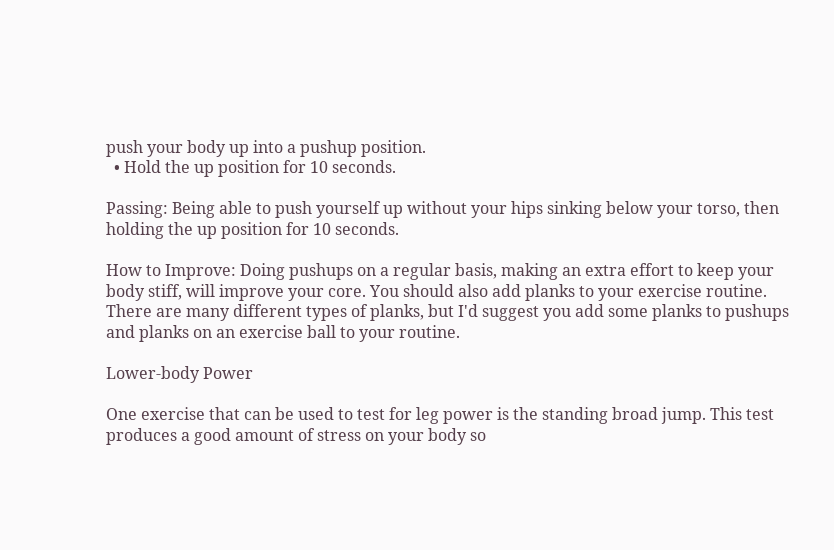push your body up into a pushup position.
  • Hold the up position for 10 seconds.

Passing: Being able to push yourself up without your hips sinking below your torso, then holding the up position for 10 seconds.

How to Improve: Doing pushups on a regular basis, making an extra effort to keep your body stiff, will improve your core. You should also add planks to your exercise routine. There are many different types of planks, but I'd suggest you add some planks to pushups and planks on an exercise ball to your routine.

Lower-body Power

One exercise that can be used to test for leg power is the standing broad jump. This test produces a good amount of stress on your body so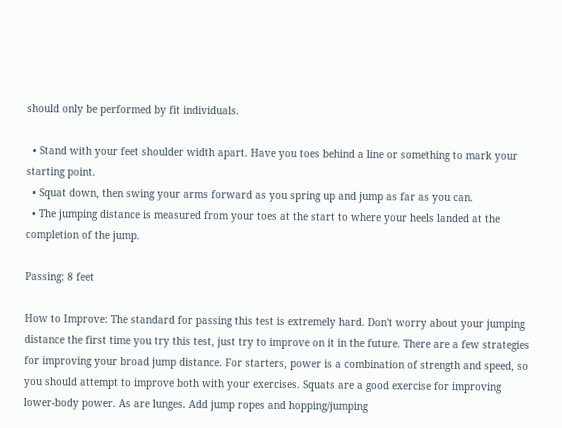should only be performed by fit individuals.

  • Stand with your feet shoulder width apart. Have you toes behind a line or something to mark your starting point.
  • Squat down, then swing your arms forward as you spring up and jump as far as you can.
  • The jumping distance is measured from your toes at the start to where your heels landed at the completion of the jump.

Passing: 8 feet

How to Improve: The standard for passing this test is extremely hard. Don't worry about your jumping distance the first time you try this test, just try to improve on it in the future. There are a few strategies for improving your broad jump distance. For starters, power is a combination of strength and speed, so you should attempt to improve both with your exercises. Squats are a good exercise for improving lower-body power. As are lunges. Add jump ropes and hopping/jumping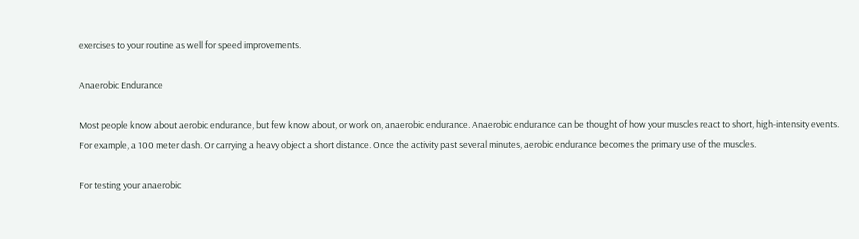exercises to your routine as well for speed improvements.

Anaerobic Endurance

Most people know about aerobic endurance, but few know about, or work on, anaerobic endurance. Anaerobic endurance can be thought of how your muscles react to short, high-intensity events. For example, a 100 meter dash. Or carrying a heavy object a short distance. Once the activity past several minutes, aerobic endurance becomes the primary use of the muscles.

For testing your anaerobic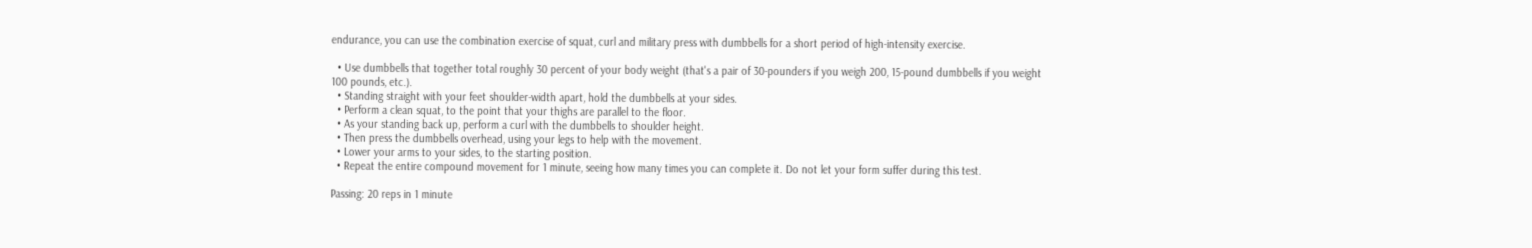endurance, you can use the combination exercise of squat, curl and military press with dumbbells for a short period of high-intensity exercise.

  • Use dumbbells that together total roughly 30 percent of your body weight (that's a pair of 30-pounders if you weigh 200, 15-pound dumbbells if you weight 100 pounds, etc.).
  • Standing straight with your feet shoulder-width apart, hold the dumbbells at your sides.
  • Perform a clean squat, to the point that your thighs are parallel to the floor.
  • As your standing back up, perform a curl with the dumbbells to shoulder height.
  • Then press the dumbbells overhead, using your legs to help with the movement.
  • Lower your arms to your sides, to the starting position.
  • Repeat the entire compound movement for 1 minute, seeing how many times you can complete it. Do not let your form suffer during this test.

Passing: 20 reps in 1 minute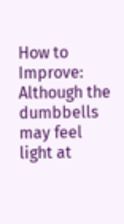How to Improve: Although the dumbbells may feel light at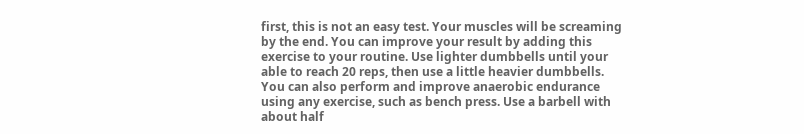first, this is not an easy test. Your muscles will be screaming by the end. You can improve your result by adding this exercise to your routine. Use lighter dumbbells until your able to reach 20 reps, then use a little heavier dumbbells. You can also perform and improve anaerobic endurance using any exercise, such as bench press. Use a barbell with about half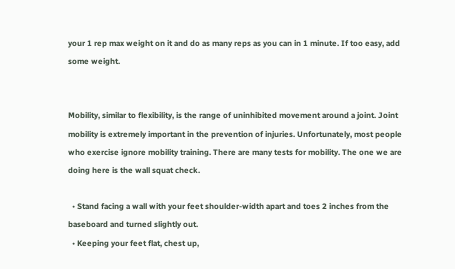your 1 rep max weight on it and do as many reps as you can in 1 minute. If too easy, add some weight.


Mobility, similar to flexibility, is the range of uninhibited movement around a joint. Joint mobility is extremely important in the prevention of injuries. Unfortunately, most people who exercise ignore mobility training. There are many tests for mobility. The one we are doing here is the wall squat check.

  • Stand facing a wall with your feet shoulder-width apart and toes 2 inches from the baseboard and turned slightly out.
  • Keeping your feet flat, chest up,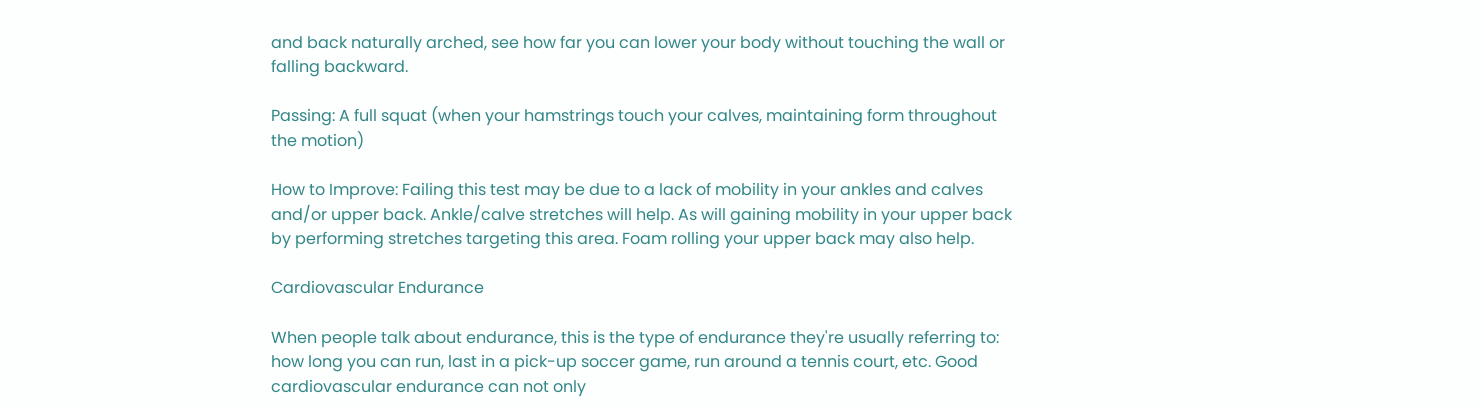and back naturally arched, see how far you can lower your body without touching the wall or falling backward.

Passing: A full squat (when your hamstrings touch your calves, maintaining form throughout the motion)

How to Improve: Failing this test may be due to a lack of mobility in your ankles and calves and/or upper back. Ankle/calve stretches will help. As will gaining mobility in your upper back by performing stretches targeting this area. Foam rolling your upper back may also help.

Cardiovascular Endurance

When people talk about endurance, this is the type of endurance they're usually referring to: how long you can run, last in a pick-up soccer game, run around a tennis court, etc. Good cardiovascular endurance can not only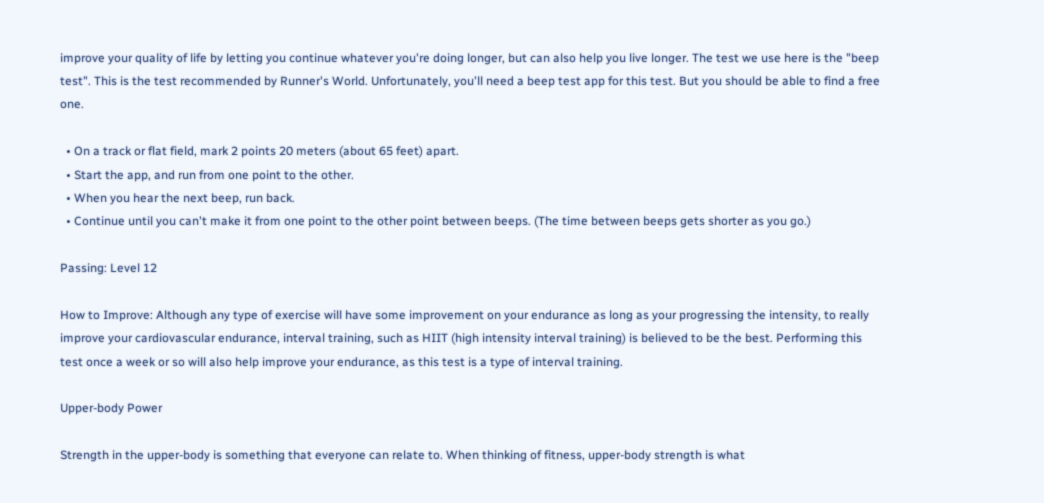improve your quality of life by letting you continue whatever you're doing longer, but can also help you live longer. The test we use here is the "beep test". This is the test recommended by Runner's World. Unfortunately, you'll need a beep test app for this test. But you should be able to find a free one.

  • On a track or flat field, mark 2 points 20 meters (about 65 feet) apart.
  • Start the app, and run from one point to the other.
  • When you hear the next beep, run back.
  • Continue until you can't make it from one point to the other point between beeps. (The time between beeps gets shorter as you go.)

Passing: Level 12

How to Improve: Although any type of exercise will have some improvement on your endurance as long as your progressing the intensity, to really improve your cardiovascular endurance, interval training, such as HIIT (high intensity interval training) is believed to be the best. Performing this test once a week or so will also help improve your endurance, as this test is a type of interval training.

Upper-body Power

Strength in the upper-body is something that everyone can relate to. When thinking of fitness, upper-body strength is what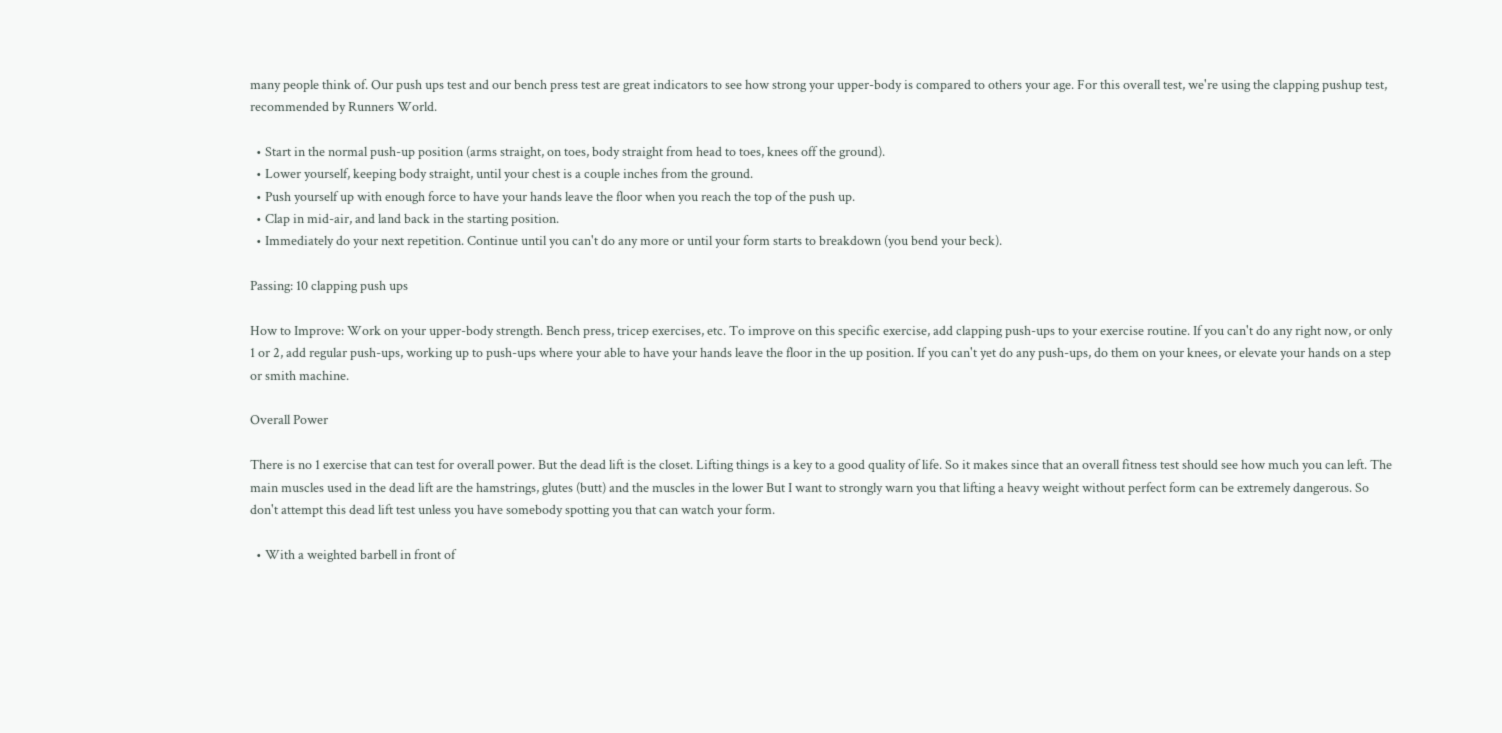many people think of. Our push ups test and our bench press test are great indicators to see how strong your upper-body is compared to others your age. For this overall test, we're using the clapping pushup test, recommended by Runners World.

  • Start in the normal push-up position (arms straight, on toes, body straight from head to toes, knees off the ground).
  • Lower yourself, keeping body straight, until your chest is a couple inches from the ground.
  • Push yourself up with enough force to have your hands leave the floor when you reach the top of the push up.
  • Clap in mid-air, and land back in the starting position.
  • Immediately do your next repetition. Continue until you can't do any more or until your form starts to breakdown (you bend your beck).

Passing: 10 clapping push ups

How to Improve: Work on your upper-body strength. Bench press, tricep exercises, etc. To improve on this specific exercise, add clapping push-ups to your exercise routine. If you can't do any right now, or only 1 or 2, add regular push-ups, working up to push-ups where your able to have your hands leave the floor in the up position. If you can't yet do any push-ups, do them on your knees, or elevate your hands on a step or smith machine.

Overall Power

There is no 1 exercise that can test for overall power. But the dead lift is the closet. Lifting things is a key to a good quality of life. So it makes since that an overall fitness test should see how much you can left. The main muscles used in the dead lift are the hamstrings, glutes (butt) and the muscles in the lower But I want to strongly warn you that lifting a heavy weight without perfect form can be extremely dangerous. So don't attempt this dead lift test unless you have somebody spotting you that can watch your form.

  • With a weighted barbell in front of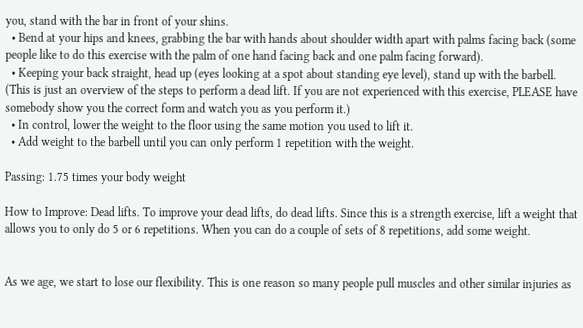you, stand with the bar in front of your shins.
  • Bend at your hips and knees, grabbing the bar with hands about shoulder width apart with palms facing back (some people like to do this exercise with the palm of one hand facing back and one palm facing forward).
  • Keeping your back straight, head up (eyes looking at a spot about standing eye level), stand up with the barbell. (This is just an overview of the steps to perform a dead lift. If you are not experienced with this exercise, PLEASE have somebody show you the correct form and watch you as you perform it.)
  • In control, lower the weight to the floor using the same motion you used to lift it.
  • Add weight to the barbell until you can only perform 1 repetition with the weight.

Passing: 1.75 times your body weight

How to Improve: Dead lifts. To improve your dead lifts, do dead lifts. Since this is a strength exercise, lift a weight that allows you to only do 5 or 6 repetitions. When you can do a couple of sets of 8 repetitions, add some weight.


As we age, we start to lose our flexibility. This is one reason so many people pull muscles and other similar injuries as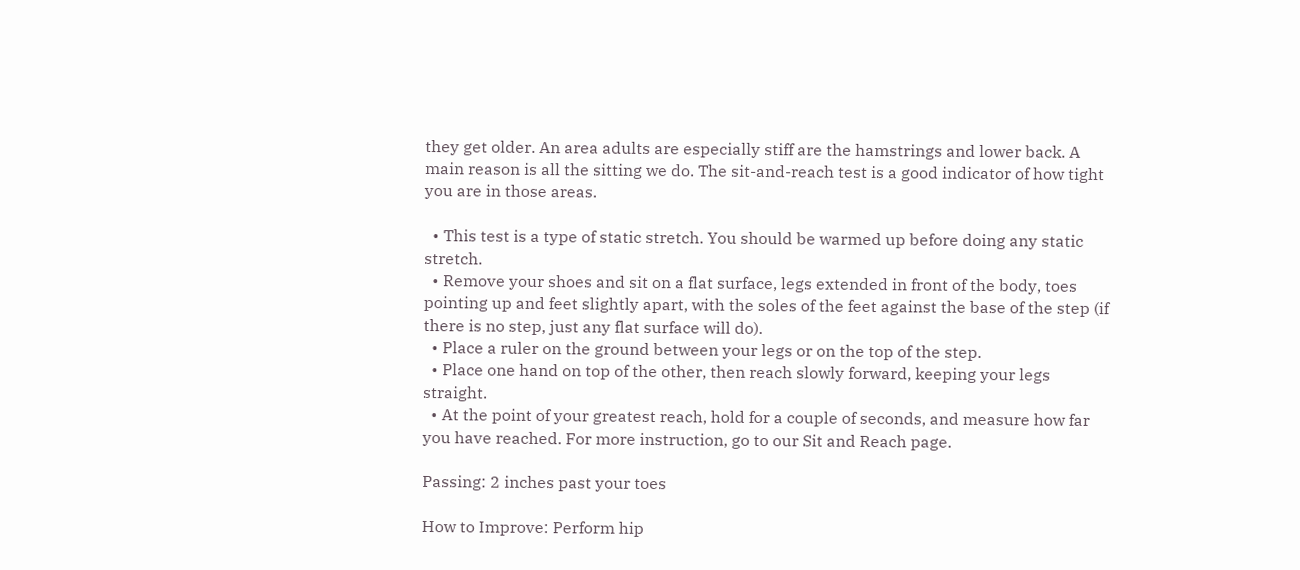they get older. An area adults are especially stiff are the hamstrings and lower back. A main reason is all the sitting we do. The sit-and-reach test is a good indicator of how tight you are in those areas.

  • This test is a type of static stretch. You should be warmed up before doing any static stretch.
  • Remove your shoes and sit on a flat surface, legs extended in front of the body, toes pointing up and feet slightly apart, with the soles of the feet against the base of the step (if there is no step, just any flat surface will do).
  • Place a ruler on the ground between your legs or on the top of the step.
  • Place one hand on top of the other, then reach slowly forward, keeping your legs straight.
  • At the point of your greatest reach, hold for a couple of seconds, and measure how far you have reached. For more instruction, go to our Sit and Reach page.

Passing: 2 inches past your toes

How to Improve: Perform hip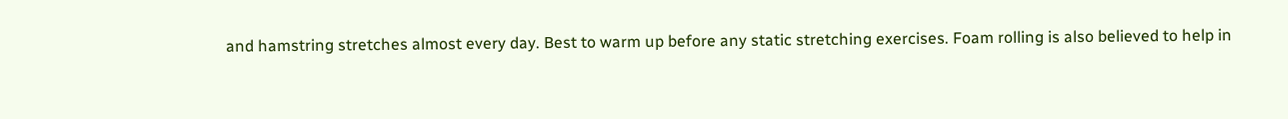and hamstring stretches almost every day. Best to warm up before any static stretching exercises. Foam rolling is also believed to help in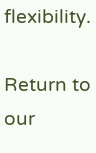flexibility.

Return to our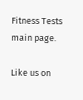Fitness Tests main page.

Like us on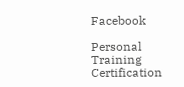Facebook

Personal Training Certification